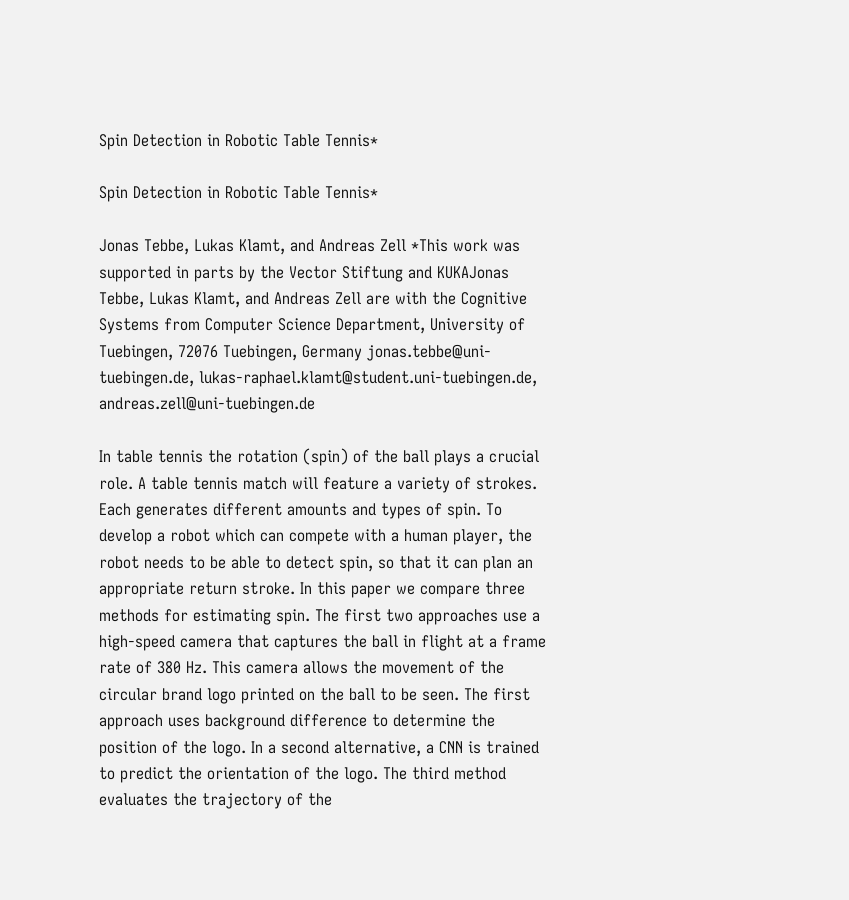Spin Detection in Robotic Table Tennis*

Spin Detection in Robotic Table Tennis*

Jonas Tebbe, Lukas Klamt, and Andreas Zell *This work was supported in parts by the Vector Stiftung and KUKAJonas Tebbe, Lukas Klamt, and Andreas Zell are with the Cognitive Systems from Computer Science Department, University of Tuebingen, 72076 Tuebingen, Germany jonas.tebbe@uni-tuebingen.de, lukas-raphael.klamt@student.uni-tuebingen.de, andreas.zell@uni-tuebingen.de

In table tennis the rotation (spin) of the ball plays a crucial role. A table tennis match will feature a variety of strokes. Each generates different amounts and types of spin. To develop a robot which can compete with a human player, the robot needs to be able to detect spin, so that it can plan an appropriate return stroke. In this paper we compare three methods for estimating spin. The first two approaches use a high-speed camera that captures the ball in flight at a frame rate of 380 Hz. This camera allows the movement of the circular brand logo printed on the ball to be seen. The first approach uses background difference to determine the position of the logo. In a second alternative, a CNN is trained to predict the orientation of the logo. The third method evaluates the trajectory of the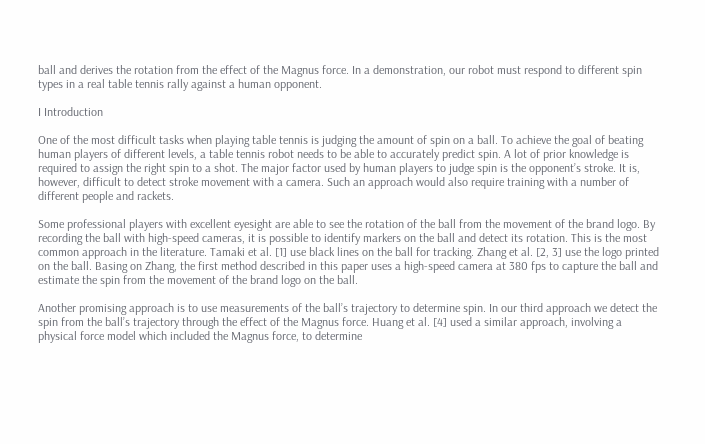ball and derives the rotation from the effect of the Magnus force. In a demonstration, our robot must respond to different spin types in a real table tennis rally against a human opponent.

I Introduction

One of the most difficult tasks when playing table tennis is judging the amount of spin on a ball. To achieve the goal of beating human players of different levels, a table tennis robot needs to be able to accurately predict spin. A lot of prior knowledge is required to assign the right spin to a shot. The major factor used by human players to judge spin is the opponent’s stroke. It is, however, difficult to detect stroke movement with a camera. Such an approach would also require training with a number of different people and rackets.

Some professional players with excellent eyesight are able to see the rotation of the ball from the movement of the brand logo. By recording the ball with high-speed cameras, it is possible to identify markers on the ball and detect its rotation. This is the most common approach in the literature. Tamaki et al. [1] use black lines on the ball for tracking. Zhang et al. [2, 3] use the logo printed on the ball. Basing on Zhang, the first method described in this paper uses a high-speed camera at 380 fps to capture the ball and estimate the spin from the movement of the brand logo on the ball.

Another promising approach is to use measurements of the ball’s trajectory to determine spin. In our third approach we detect the spin from the ball’s trajectory through the effect of the Magnus force. Huang et al. [4] used a similar approach, involving a physical force model which included the Magnus force, to determine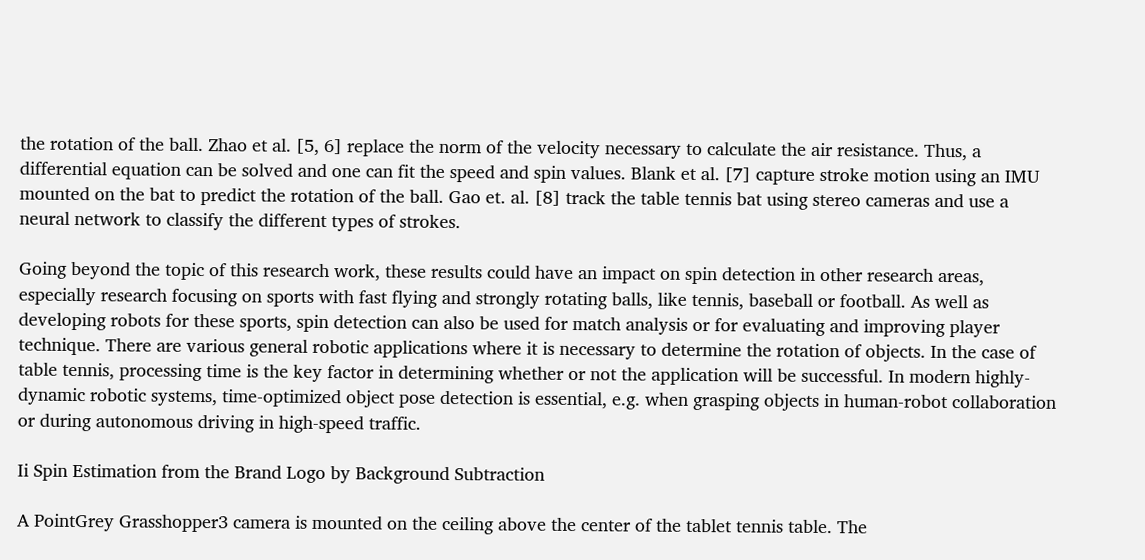the rotation of the ball. Zhao et al. [5, 6] replace the norm of the velocity necessary to calculate the air resistance. Thus, a differential equation can be solved and one can fit the speed and spin values. Blank et al. [7] capture stroke motion using an IMU mounted on the bat to predict the rotation of the ball. Gao et. al. [8] track the table tennis bat using stereo cameras and use a neural network to classify the different types of strokes.

Going beyond the topic of this research work, these results could have an impact on spin detection in other research areas, especially research focusing on sports with fast flying and strongly rotating balls, like tennis, baseball or football. As well as developing robots for these sports, spin detection can also be used for match analysis or for evaluating and improving player technique. There are various general robotic applications where it is necessary to determine the rotation of objects. In the case of table tennis, processing time is the key factor in determining whether or not the application will be successful. In modern highly-dynamic robotic systems, time-optimized object pose detection is essential, e.g. when grasping objects in human-robot collaboration or during autonomous driving in high-speed traffic.

Ii Spin Estimation from the Brand Logo by Background Subtraction

A PointGrey Grasshopper3 camera is mounted on the ceiling above the center of the tablet tennis table. The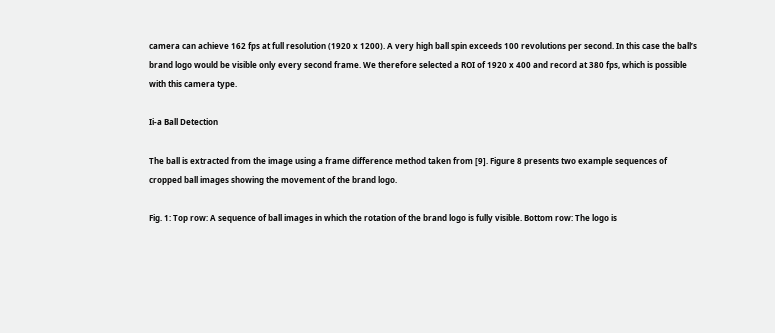camera can achieve 162 fps at full resolution (1920 x 1200). A very high ball spin exceeds 100 revolutions per second. In this case the ball’s brand logo would be visible only every second frame. We therefore selected a ROI of 1920 x 400 and record at 380 fps, which is possible with this camera type.

Ii-a Ball Detection

The ball is extracted from the image using a frame difference method taken from [9]. Figure 8 presents two example sequences of cropped ball images showing the movement of the brand logo.

Fig. 1: Top row: A sequence of ball images in which the rotation of the brand logo is fully visible. Bottom row: The logo is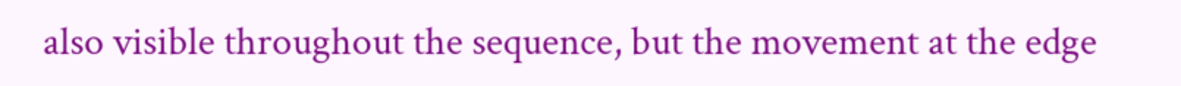also visible throughout the sequence, but the movement at the edge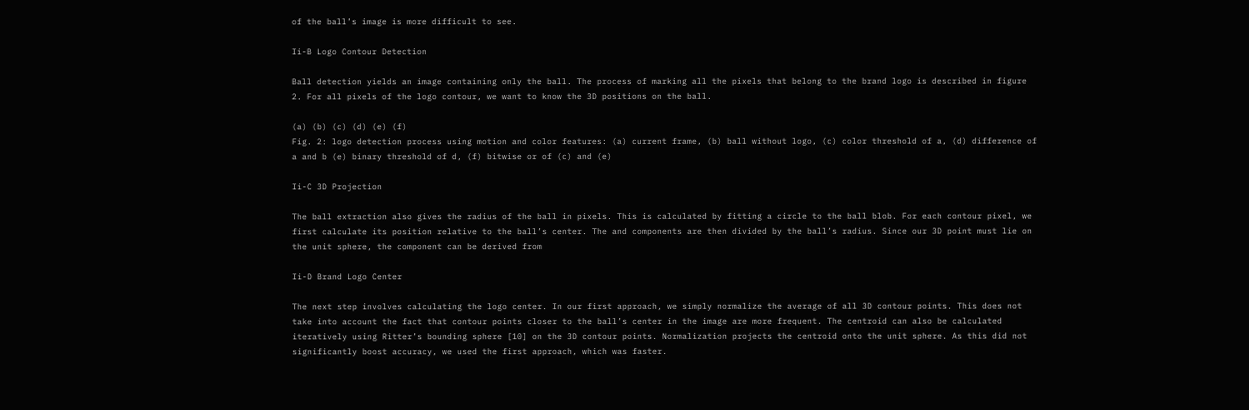of the ball’s image is more difficult to see.

Ii-B Logo Contour Detection

Ball detection yields an image containing only the ball. The process of marking all the pixels that belong to the brand logo is described in figure 2. For all pixels of the logo contour, we want to know the 3D positions on the ball.

(a) (b) (c) (d) (e) (f)
Fig. 2: logo detection process using motion and color features: (a) current frame, (b) ball without logo, (c) color threshold of a, (d) difference of a and b (e) binary threshold of d, (f) bitwise or of (c) and (e)

Ii-C 3D Projection

The ball extraction also gives the radius of the ball in pixels. This is calculated by fitting a circle to the ball blob. For each contour pixel, we first calculate its position relative to the ball’s center. The and components are then divided by the ball’s radius. Since our 3D point must lie on the unit sphere, the component can be derived from

Ii-D Brand Logo Center

The next step involves calculating the logo center. In our first approach, we simply normalize the average of all 3D contour points. This does not take into account the fact that contour points closer to the ball’s center in the image are more frequent. The centroid can also be calculated iteratively using Ritter’s bounding sphere [10] on the 3D contour points. Normalization projects the centroid onto the unit sphere. As this did not significantly boost accuracy, we used the first approach, which was faster.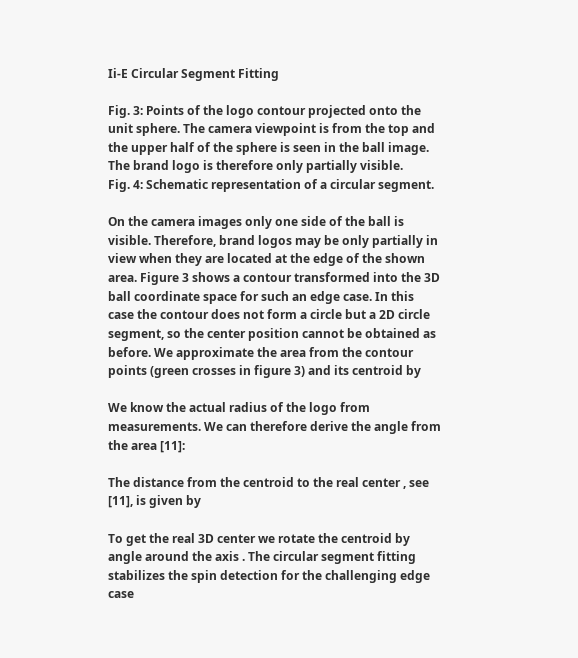Ii-E Circular Segment Fitting

Fig. 3: Points of the logo contour projected onto the unit sphere. The camera viewpoint is from the top and the upper half of the sphere is seen in the ball image. The brand logo is therefore only partially visible.
Fig. 4: Schematic representation of a circular segment.

On the camera images only one side of the ball is visible. Therefore, brand logos may be only partially in view when they are located at the edge of the shown area. Figure 3 shows a contour transformed into the 3D ball coordinate space for such an edge case. In this case the contour does not form a circle but a 2D circle segment, so the center position cannot be obtained as before. We approximate the area from the contour points (green crosses in figure 3) and its centroid by

We know the actual radius of the logo from measurements. We can therefore derive the angle from the area [11]:

The distance from the centroid to the real center , see [11], is given by

To get the real 3D center we rotate the centroid by angle around the axis . The circular segment fitting stabilizes the spin detection for the challenging edge case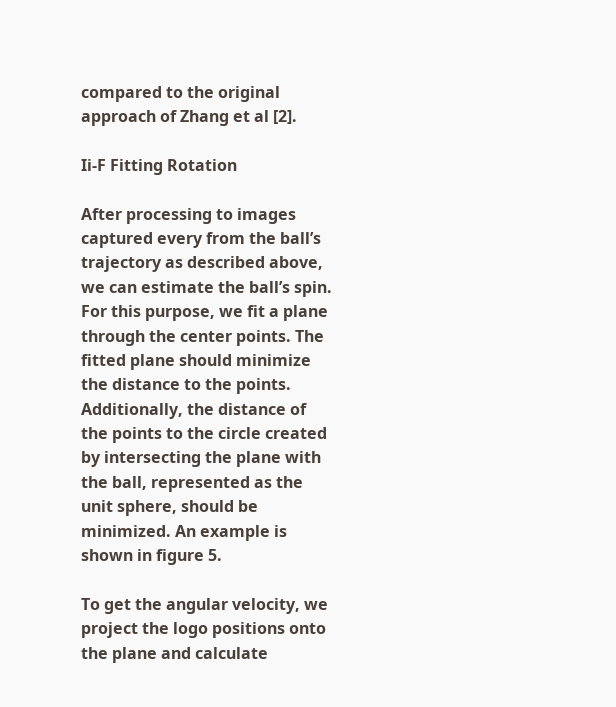compared to the original approach of Zhang et al [2].

Ii-F Fitting Rotation

After processing to images captured every from the ball’s trajectory as described above, we can estimate the ball’s spin. For this purpose, we fit a plane through the center points. The fitted plane should minimize the distance to the points. Additionally, the distance of the points to the circle created by intersecting the plane with the ball, represented as the unit sphere, should be minimized. An example is shown in figure 5.

To get the angular velocity, we project the logo positions onto the plane and calculate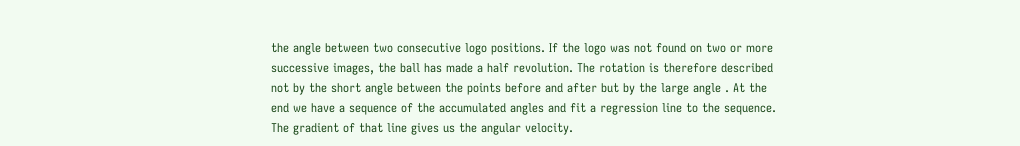the angle between two consecutive logo positions. If the logo was not found on two or more successive images, the ball has made a half revolution. The rotation is therefore described not by the short angle between the points before and after but by the large angle . At the end we have a sequence of the accumulated angles and fit a regression line to the sequence. The gradient of that line gives us the angular velocity.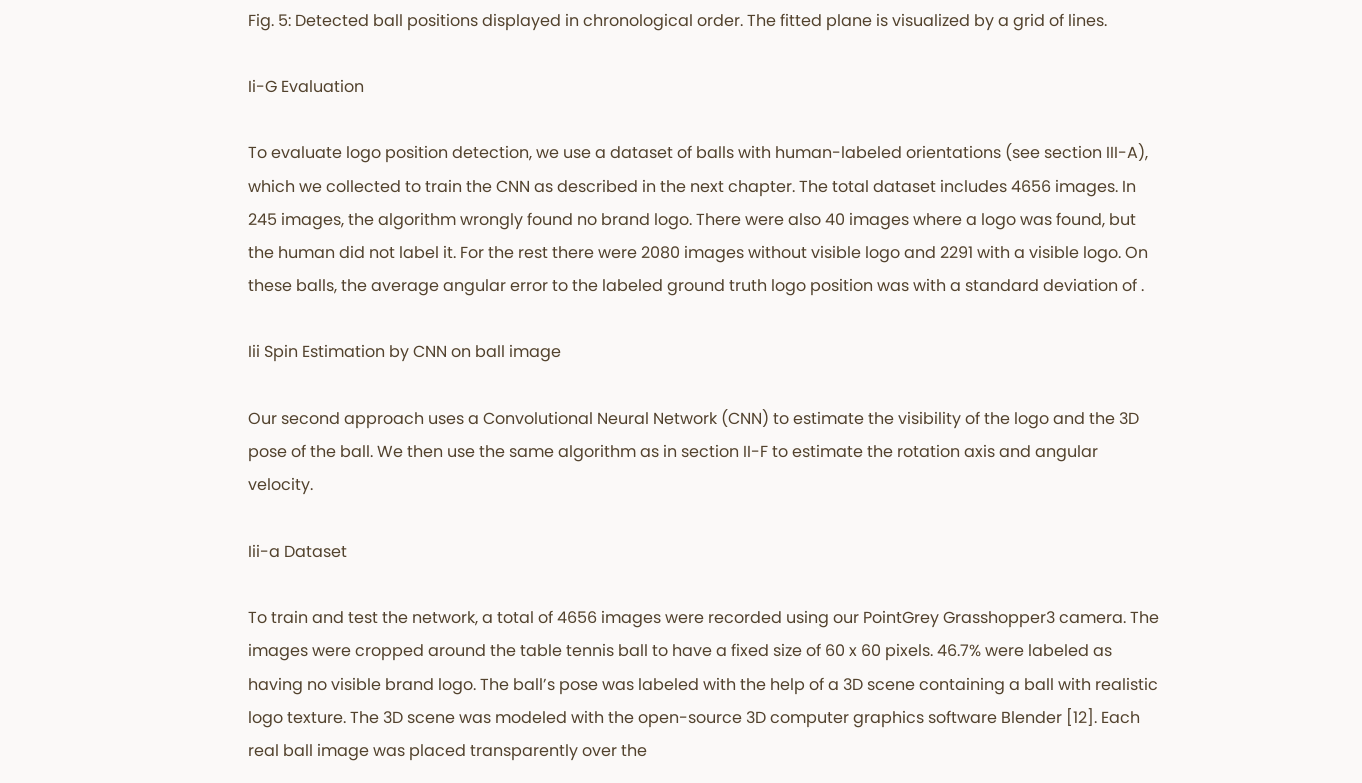Fig. 5: Detected ball positions displayed in chronological order. The fitted plane is visualized by a grid of lines.

Ii-G Evaluation

To evaluate logo position detection, we use a dataset of balls with human-labeled orientations (see section III-A), which we collected to train the CNN as described in the next chapter. The total dataset includes 4656 images. In 245 images, the algorithm wrongly found no brand logo. There were also 40 images where a logo was found, but the human did not label it. For the rest there were 2080 images without visible logo and 2291 with a visible logo. On these balls, the average angular error to the labeled ground truth logo position was with a standard deviation of .

Iii Spin Estimation by CNN on ball image

Our second approach uses a Convolutional Neural Network (CNN) to estimate the visibility of the logo and the 3D pose of the ball. We then use the same algorithm as in section II-F to estimate the rotation axis and angular velocity.

Iii-a Dataset

To train and test the network, a total of 4656 images were recorded using our PointGrey Grasshopper3 camera. The images were cropped around the table tennis ball to have a fixed size of 60 x 60 pixels. 46.7% were labeled as having no visible brand logo. The ball’s pose was labeled with the help of a 3D scene containing a ball with realistic logo texture. The 3D scene was modeled with the open-source 3D computer graphics software Blender [12]. Each real ball image was placed transparently over the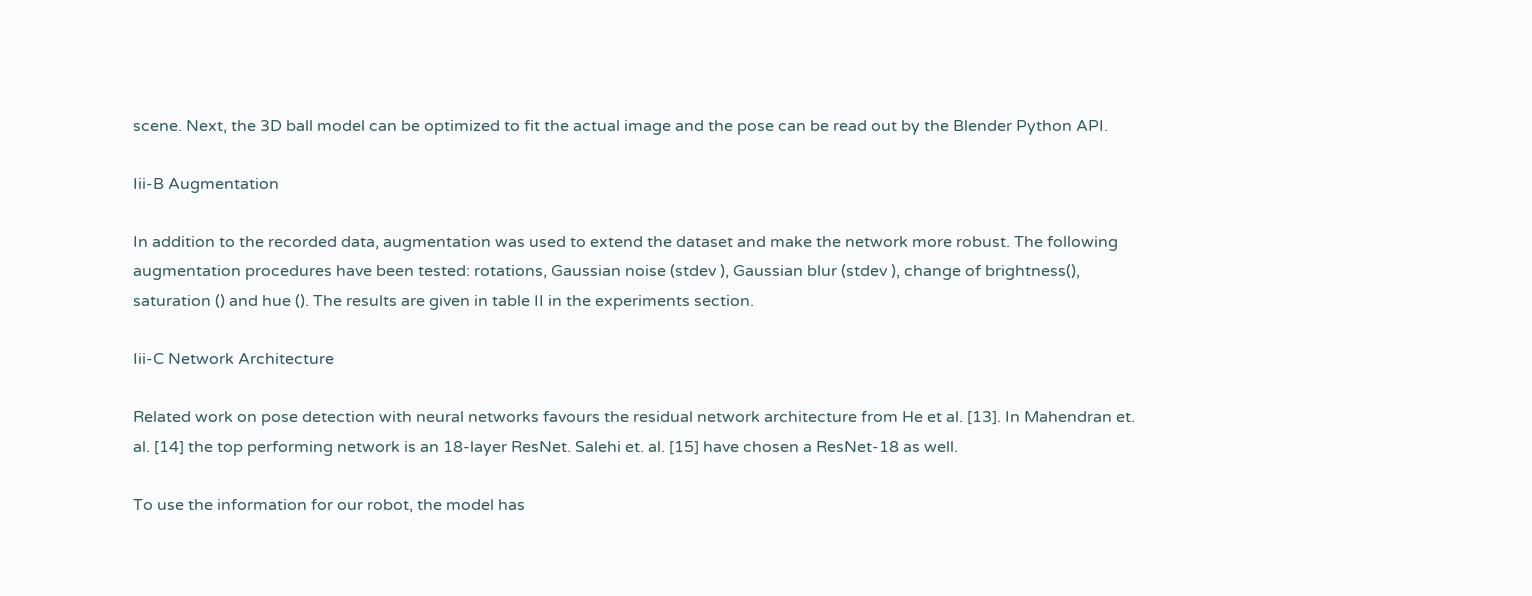scene. Next, the 3D ball model can be optimized to fit the actual image and the pose can be read out by the Blender Python API.

Iii-B Augmentation

In addition to the recorded data, augmentation was used to extend the dataset and make the network more robust. The following augmentation procedures have been tested: rotations, Gaussian noise (stdev ), Gaussian blur (stdev ), change of brightness(), saturation () and hue (). The results are given in table II in the experiments section.

Iii-C Network Architecture

Related work on pose detection with neural networks favours the residual network architecture from He et al. [13]. In Mahendran et. al. [14] the top performing network is an 18-layer ResNet. Salehi et. al. [15] have chosen a ResNet-18 as well.

To use the information for our robot, the model has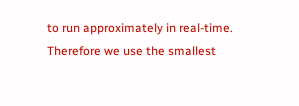to run approximately in real-time. Therefore we use the smallest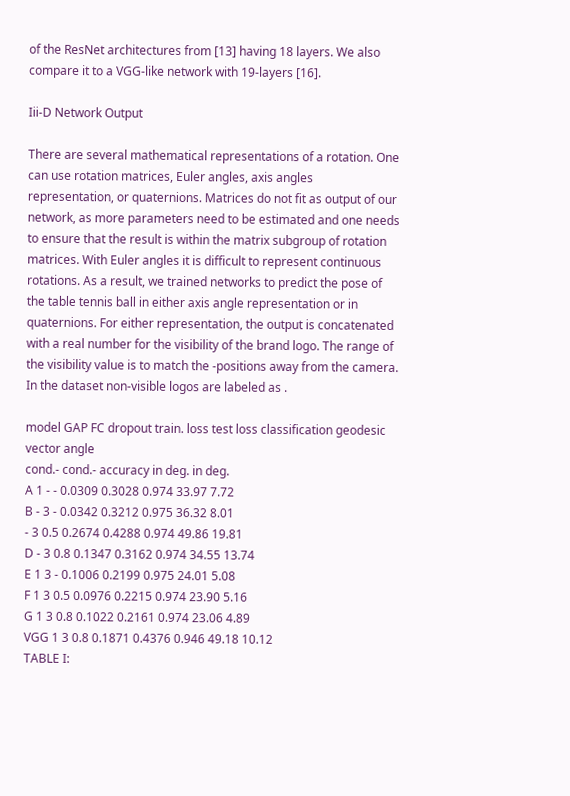of the ResNet architectures from [13] having 18 layers. We also compare it to a VGG-like network with 19-layers [16].

Iii-D Network Output

There are several mathematical representations of a rotation. One can use rotation matrices, Euler angles, axis angles representation, or quaternions. Matrices do not fit as output of our network, as more parameters need to be estimated and one needs to ensure that the result is within the matrix subgroup of rotation matrices. With Euler angles it is difficult to represent continuous rotations. As a result, we trained networks to predict the pose of the table tennis ball in either axis angle representation or in quaternions. For either representation, the output is concatenated with a real number for the visibility of the brand logo. The range of the visibility value is to match the -positions away from the camera. In the dataset non-visible logos are labeled as .

model GAP FC dropout train. loss test loss classification geodesic vector angle
cond.- cond.- accuracy in deg. in deg.
A 1 - - 0.0309 0.3028 0.974 33.97 7.72
B - 3 - 0.0342 0.3212 0.975 36.32 8.01
- 3 0.5 0.2674 0.4288 0.974 49.86 19.81
D - 3 0.8 0.1347 0.3162 0.974 34.55 13.74
E 1 3 - 0.1006 0.2199 0.975 24.01 5.08
F 1 3 0.5 0.0976 0.2215 0.974 23.90 5.16
G 1 3 0.8 0.1022 0.2161 0.974 23.06 4.89
VGG 1 3 0.8 0.1871 0.4376 0.946 49.18 10.12
TABLE I: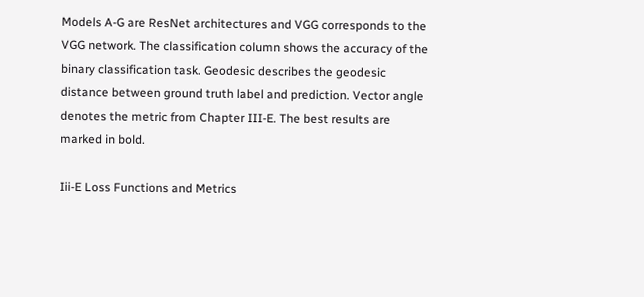Models A-G are ResNet architectures and VGG corresponds to the VGG network. The classification column shows the accuracy of the binary classification task. Geodesic describes the geodesic distance between ground truth label and prediction. Vector angle denotes the metric from Chapter III-E. The best results are marked in bold.

Iii-E Loss Functions and Metrics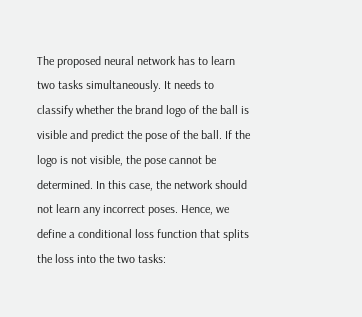The proposed neural network has to learn two tasks simultaneously. It needs to classify whether the brand logo of the ball is visible and predict the pose of the ball. If the logo is not visible, the pose cannot be determined. In this case, the network should not learn any incorrect poses. Hence, we define a conditional loss function that splits the loss into the two tasks: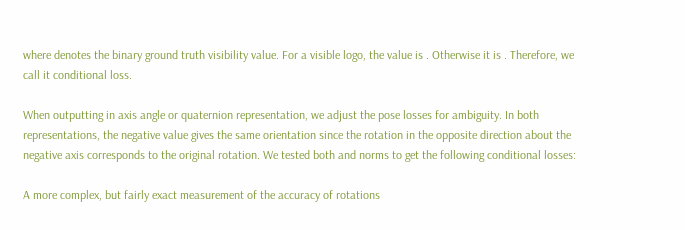where denotes the binary ground truth visibility value. For a visible logo, the value is . Otherwise it is . Therefore, we call it conditional loss.

When outputting in axis angle or quaternion representation, we adjust the pose losses for ambiguity. In both representations, the negative value gives the same orientation since the rotation in the opposite direction about the negative axis corresponds to the original rotation. We tested both and norms to get the following conditional losses:

A more complex, but fairly exact measurement of the accuracy of rotations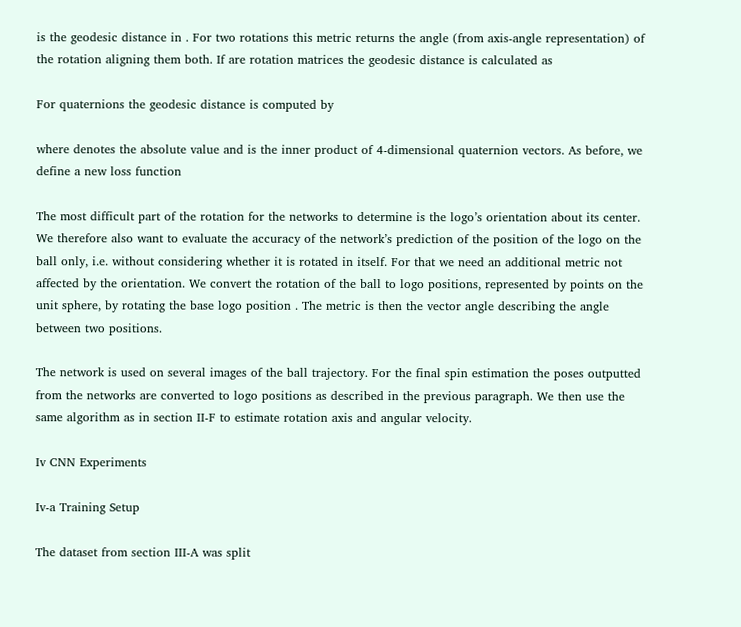is the geodesic distance in . For two rotations this metric returns the angle (from axis-angle representation) of the rotation aligning them both. If are rotation matrices the geodesic distance is calculated as

For quaternions the geodesic distance is computed by

where denotes the absolute value and is the inner product of 4-dimensional quaternion vectors. As before, we define a new loss function

The most difficult part of the rotation for the networks to determine is the logo’s orientation about its center. We therefore also want to evaluate the accuracy of the network’s prediction of the position of the logo on the ball only, i.e. without considering whether it is rotated in itself. For that we need an additional metric not affected by the orientation. We convert the rotation of the ball to logo positions, represented by points on the unit sphere, by rotating the base logo position . The metric is then the vector angle describing the angle between two positions.

The network is used on several images of the ball trajectory. For the final spin estimation the poses outputted from the networks are converted to logo positions as described in the previous paragraph. We then use the same algorithm as in section II-F to estimate rotation axis and angular velocity.

Iv CNN Experiments

Iv-a Training Setup

The dataset from section III-A was split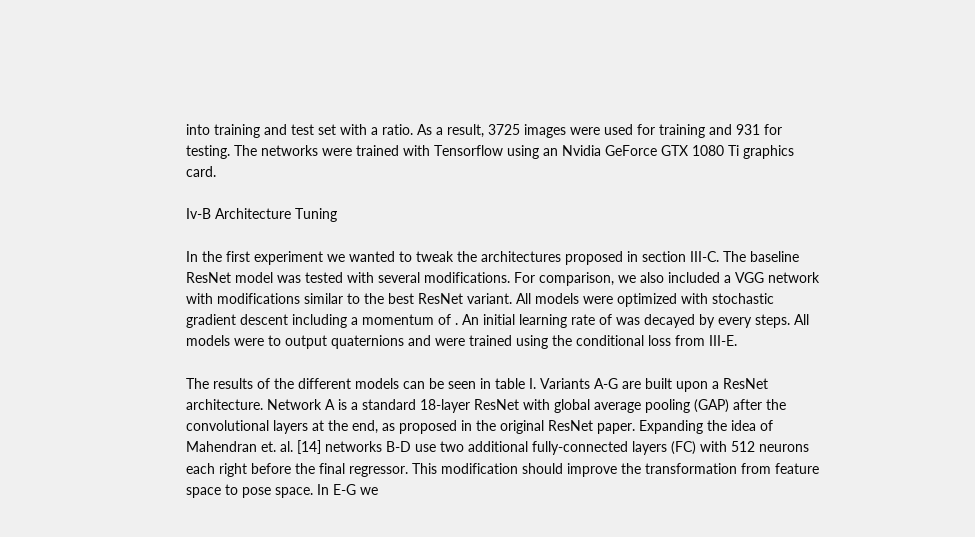into training and test set with a ratio. As a result, 3725 images were used for training and 931 for testing. The networks were trained with Tensorflow using an Nvidia GeForce GTX 1080 Ti graphics card.

Iv-B Architecture Tuning

In the first experiment we wanted to tweak the architectures proposed in section III-C. The baseline ResNet model was tested with several modifications. For comparison, we also included a VGG network with modifications similar to the best ResNet variant. All models were optimized with stochastic gradient descent including a momentum of . An initial learning rate of was decayed by every steps. All models were to output quaternions and were trained using the conditional loss from III-E.

The results of the different models can be seen in table I. Variants A-G are built upon a ResNet architecture. Network A is a standard 18-layer ResNet with global average pooling (GAP) after the convolutional layers at the end, as proposed in the original ResNet paper. Expanding the idea of Mahendran et. al. [14] networks B-D use two additional fully-connected layers (FC) with 512 neurons each right before the final regressor. This modification should improve the transformation from feature space to pose space. In E-G we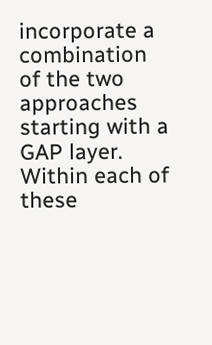incorporate a combination of the two approaches starting with a GAP layer. Within each of these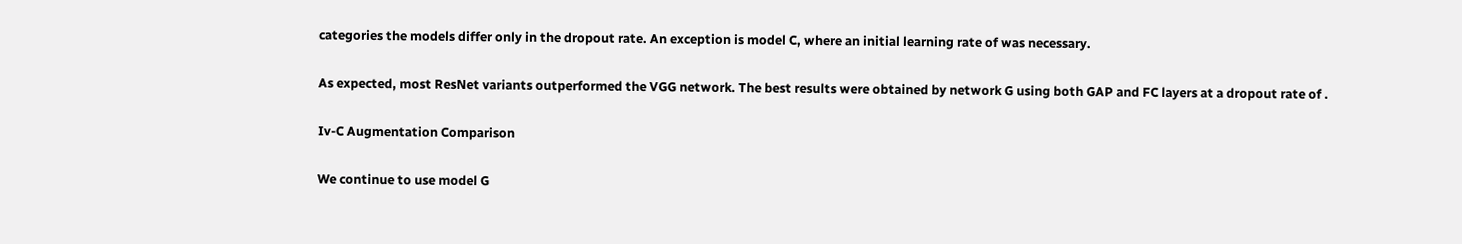categories the models differ only in the dropout rate. An exception is model C, where an initial learning rate of was necessary.

As expected, most ResNet variants outperformed the VGG network. The best results were obtained by network G using both GAP and FC layers at a dropout rate of .

Iv-C Augmentation Comparison

We continue to use model G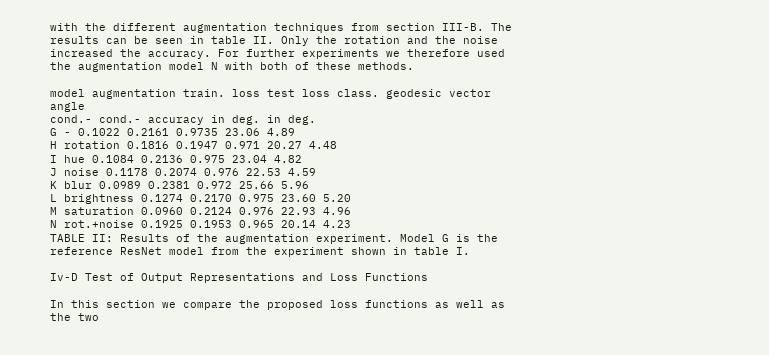with the different augmentation techniques from section III-B. The results can be seen in table II. Only the rotation and the noise increased the accuracy. For further experiments we therefore used the augmentation model N with both of these methods.

model augmentation train. loss test loss class. geodesic vector angle
cond.- cond.- accuracy in deg. in deg.
G - 0.1022 0.2161 0.9735 23.06 4.89
H rotation 0.1816 0.1947 0.971 20.27 4.48
I hue 0.1084 0.2136 0.975 23.04 4.82
J noise 0.1178 0.2074 0.976 22.53 4.59
K blur 0.0989 0.2381 0.972 25.66 5.96
L brightness 0.1274 0.2170 0.975 23.60 5.20
M saturation 0.0960 0.2124 0.976 22.93 4.96
N rot.+noise 0.1925 0.1953 0.965 20.14 4.23
TABLE II: Results of the augmentation experiment. Model G is the reference ResNet model from the experiment shown in table I.

Iv-D Test of Output Representations and Loss Functions

In this section we compare the proposed loss functions as well as the two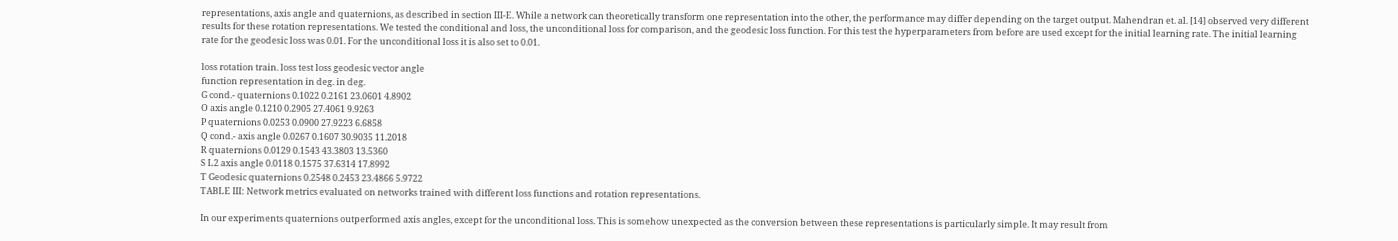representations, axis angle and quaternions, as described in section III-E. While a network can theoretically transform one representation into the other, the performance may differ depending on the target output. Mahendran et. al. [14] observed very different results for these rotation representations. We tested the conditional and loss, the unconditional loss for comparison, and the geodesic loss function. For this test the hyperparameters from before are used except for the initial learning rate. The initial learning rate for the geodesic loss was 0.01. For the unconditional loss it is also set to 0.01.

loss rotation train. loss test loss geodesic vector angle
function representation in deg. in deg.
G cond.- quaternions 0.1022 0.2161 23.0601 4.8902
O axis angle 0.1210 0.2905 27.4061 9.9263
P quaternions 0.0253 0.0900 27.9223 6.6858
Q cond.- axis angle 0.0267 0.1607 30.9035 11.2018
R quaternions 0.0129 0.1543 43.3803 13.5360
S L2 axis angle 0.0118 0.1575 37.6314 17.8992
T Geodesic quaternions 0.2548 0.2453 23.4866 5.9722
TABLE III: Network metrics evaluated on networks trained with different loss functions and rotation representations.

In our experiments quaternions outperformed axis angles, except for the unconditional loss. This is somehow unexpected as the conversion between these representations is particularly simple. It may result from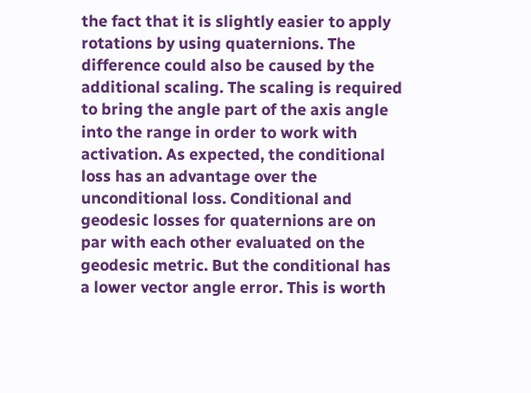the fact that it is slightly easier to apply rotations by using quaternions. The difference could also be caused by the additional scaling. The scaling is required to bring the angle part of the axis angle into the range in order to work with activation. As expected, the conditional loss has an advantage over the unconditional loss. Conditional and geodesic losses for quaternions are on par with each other evaluated on the geodesic metric. But the conditional has a lower vector angle error. This is worth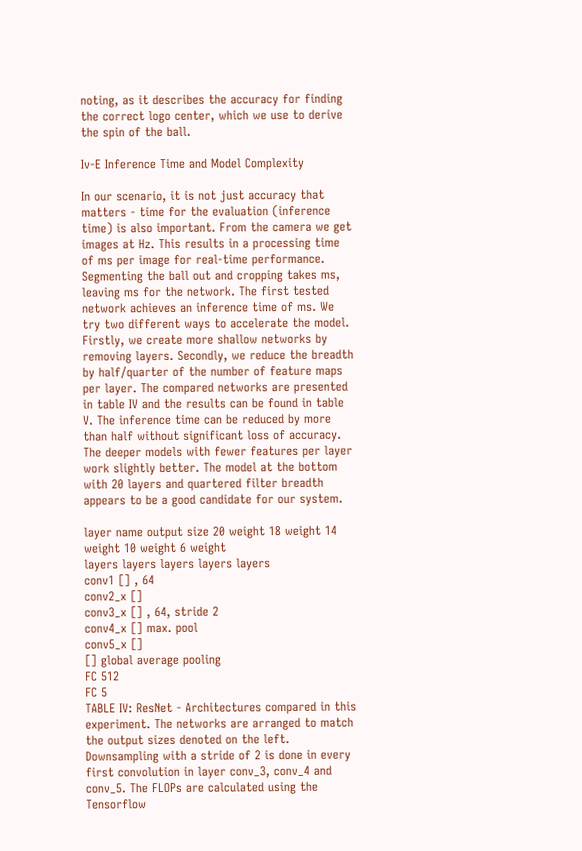noting, as it describes the accuracy for finding the correct logo center, which we use to derive the spin of the ball.

Iv-E Inference Time and Model Complexity

In our scenario, it is not just accuracy that matters - time for the evaluation (inference time) is also important. From the camera we get images at Hz. This results in a processing time of ms per image for real-time performance. Segmenting the ball out and cropping takes ms, leaving ms for the network. The first tested network achieves an inference time of ms. We try two different ways to accelerate the model. Firstly, we create more shallow networks by removing layers. Secondly, we reduce the breadth by half/quarter of the number of feature maps per layer. The compared networks are presented in table IV and the results can be found in table V. The inference time can be reduced by more than half without significant loss of accuracy. The deeper models with fewer features per layer work slightly better. The model at the bottom with 20 layers and quartered filter breadth appears to be a good candidate for our system.

layer name output size 20 weight 18 weight 14 weight 10 weight 6 weight
layers layers layers layers layers
conv1 [] , 64
conv2_x []
conv3_x [] , 64, stride 2
conv4_x [] max. pool
conv5_x []
[] global average pooling
FC 512
FC 5
TABLE IV: ResNet - Architectures compared in this experiment. The networks are arranged to match the output sizes denoted on the left. Downsampling with a stride of 2 is done in every first convolution in layer conv_3, conv_4 and conv_5. The FLOPs are calculated using the Tensorflow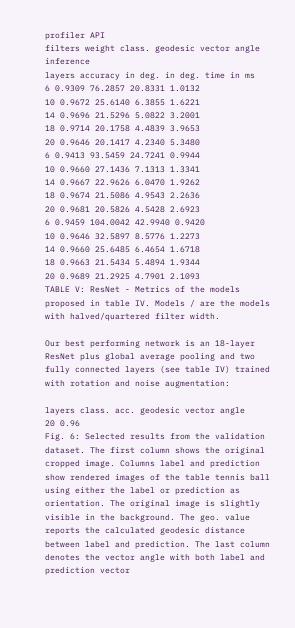profiler API
filters weight class. geodesic vector angle inference
layers accuracy in deg. in deg. time in ms
6 0.9309 76.2857 20.8331 1.0132
10 0.9672 25.6140 6.3855 1.6221
14 0.9696 21.5296 5.0822 3.2001
18 0.9714 20.1758 4.4839 3.9653
20 0.9646 20.1417 4.2340 5.3480
6 0.9413 93.5459 24.7241 0.9944
10 0.9660 27.1436 7.1313 1.3341
14 0.9667 22.9626 6.0470 1.9262
18 0.9674 21.5086 4.9543 2.2636
20 0.9681 20.5826 4.5428 2.6923
6 0.9459 104.0042 42.9940 0.9420
10 0.9646 32.5897 8.5776 1.2273
14 0.9660 25.6485 6.4654 1.6718
18 0.9663 21.5434 5.4894 1.9344
20 0.9689 21.2925 4.7901 2.1093
TABLE V: ResNet - Metrics of the models proposed in table IV. Models / are the models with halved/quartered filter width.

Our best performing network is an 18-layer ResNet plus global average pooling and two fully connected layers (see table IV) trained with rotation and noise augmentation:

layers class. acc. geodesic vector angle
20 0.96
Fig. 6: Selected results from the validation dataset. The first column shows the original cropped image. Columns label and prediction show rendered images of the table tennis ball using either the label or prediction as orientation. The original image is slightly visible in the background. The geo. value reports the calculated geodesic distance between label and prediction. The last column denotes the vector angle with both label and prediction vector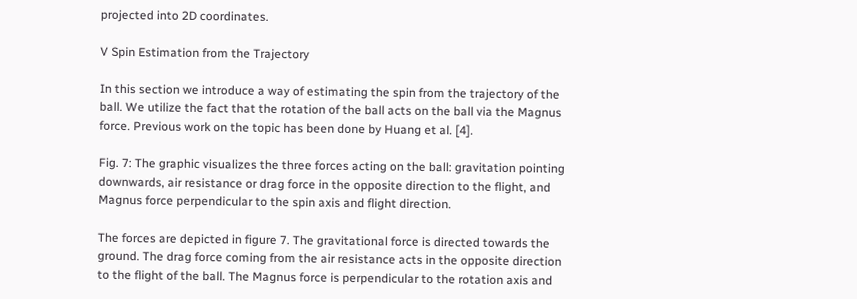projected into 2D coordinates.

V Spin Estimation from the Trajectory

In this section we introduce a way of estimating the spin from the trajectory of the ball. We utilize the fact that the rotation of the ball acts on the ball via the Magnus force. Previous work on the topic has been done by Huang et al. [4].

Fig. 7: The graphic visualizes the three forces acting on the ball: gravitation pointing downwards, air resistance or drag force in the opposite direction to the flight, and Magnus force perpendicular to the spin axis and flight direction.

The forces are depicted in figure 7. The gravitational force is directed towards the ground. The drag force coming from the air resistance acts in the opposite direction to the flight of the ball. The Magnus force is perpendicular to the rotation axis and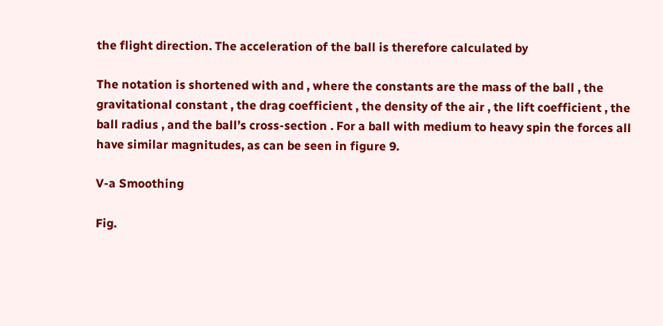the flight direction. The acceleration of the ball is therefore calculated by

The notation is shortened with and , where the constants are the mass of the ball , the gravitational constant , the drag coefficient , the density of the air , the lift coefficient , the ball radius , and the ball’s cross-section . For a ball with medium to heavy spin the forces all have similar magnitudes, as can be seen in figure 9.

V-a Smoothing

Fig.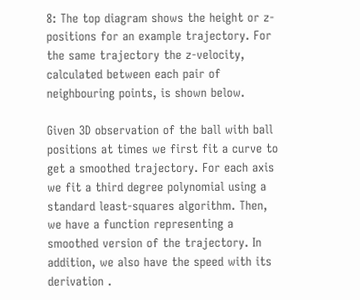8: The top diagram shows the height or z-positions for an example trajectory. For the same trajectory the z-velocity, calculated between each pair of neighbouring points, is shown below.

Given 3D observation of the ball with ball positions at times we first fit a curve to get a smoothed trajectory. For each axis we fit a third degree polynomial using a standard least-squares algorithm. Then, we have a function representing a smoothed version of the trajectory. In addition, we also have the speed with its derivation .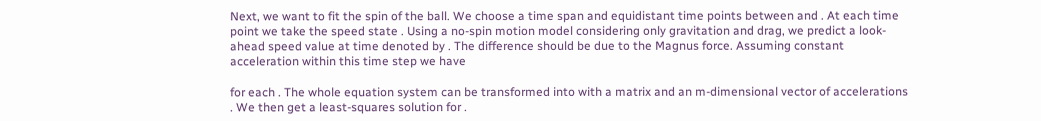Next, we want to fit the spin of the ball. We choose a time span and equidistant time points between and . At each time point we take the speed state . Using a no-spin motion model considering only gravitation and drag, we predict a look-ahead speed value at time denoted by . The difference should be due to the Magnus force. Assuming constant acceleration within this time step we have

for each . The whole equation system can be transformed into with a matrix and an m-dimensional vector of accelerations . We then get a least-squares solution for .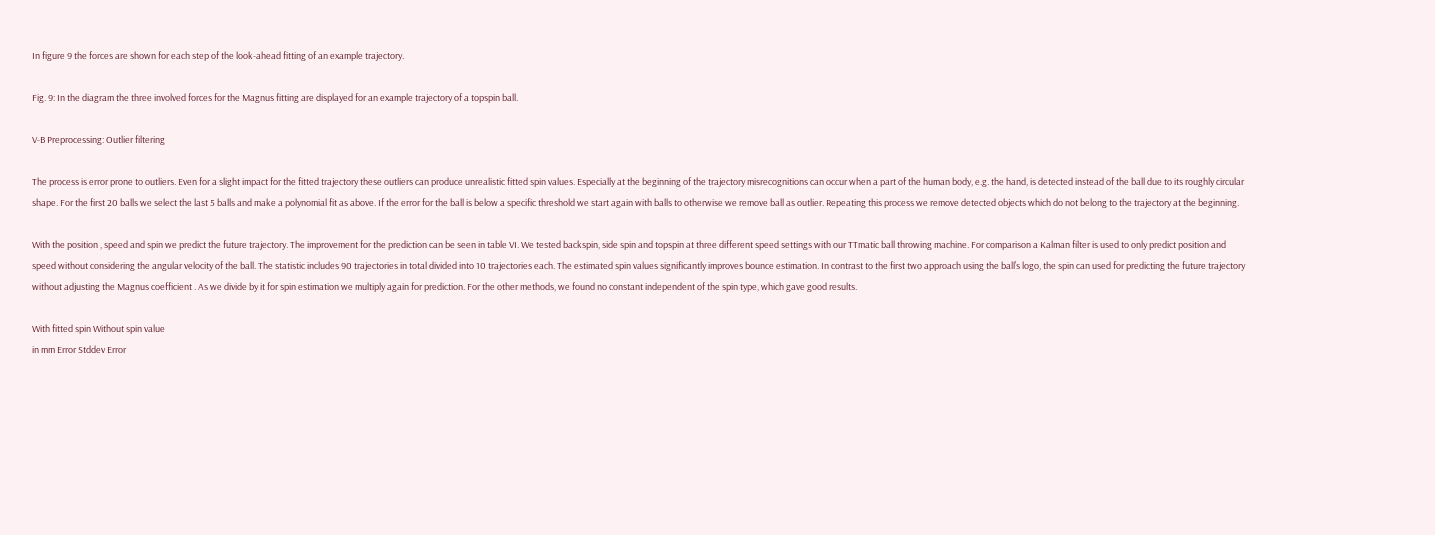In figure 9 the forces are shown for each step of the look-ahead fitting of an example trajectory.

Fig. 9: In the diagram the three involved forces for the Magnus fitting are displayed for an example trajectory of a topspin ball.

V-B Preprocessing: Outlier filtering

The process is error prone to outliers. Even for a slight impact for the fitted trajectory these outliers can produce unrealistic fitted spin values. Especially at the beginning of the trajectory misrecognitions can occur when a part of the human body, e.g. the hand, is detected instead of the ball due to its roughly circular shape. For the first 20 balls we select the last 5 balls and make a polynomial fit as above. If the error for the ball is below a specific threshold we start again with balls to otherwise we remove ball as outlier. Repeating this process we remove detected objects which do not belong to the trajectory at the beginning.

With the position , speed and spin we predict the future trajectory. The improvement for the prediction can be seen in table VI. We tested backspin, side spin and topspin at three different speed settings with our TTmatic ball throwing machine. For comparison a Kalman filter is used to only predict position and speed without considering the angular velocity of the ball. The statistic includes 90 trajectories in total divided into 10 trajectories each. The estimated spin values significantly improves bounce estimation. In contrast to the first two approach using the ball’s logo, the spin can used for predicting the future trajectory without adjusting the Magnus coefficient . As we divide by it for spin estimation we multiply again for prediction. For the other methods, we found no constant independent of the spin type, which gave good results.

With fitted spin Without spin value
in mm Error Stddev Error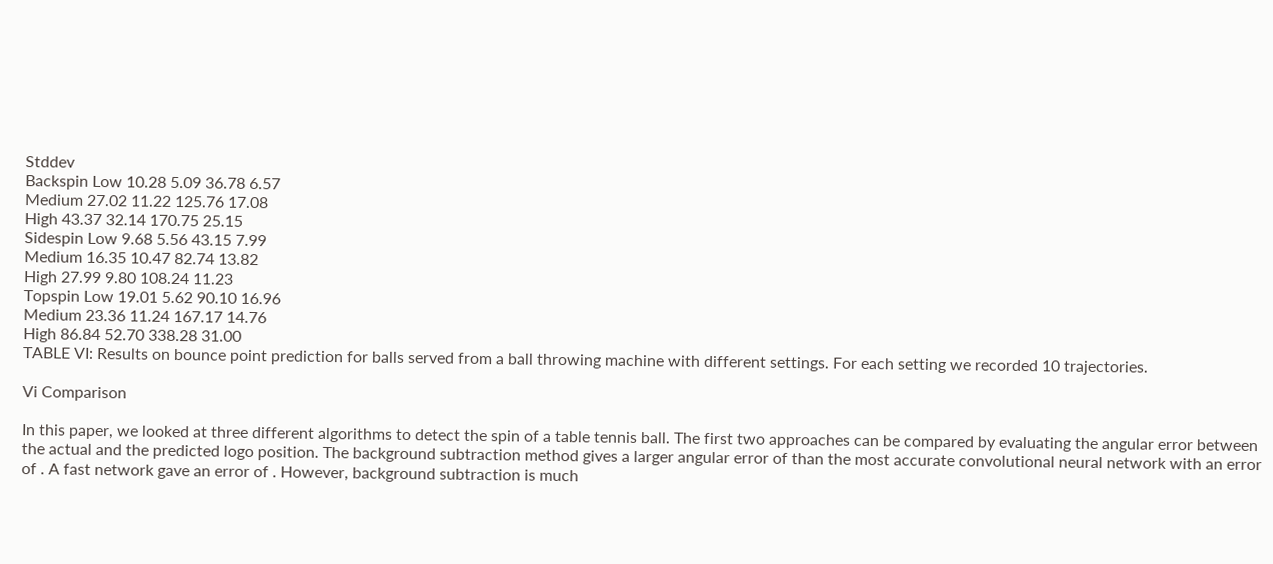Stddev
Backspin Low 10.28 5.09 36.78 6.57
Medium 27.02 11.22 125.76 17.08
High 43.37 32.14 170.75 25.15
Sidespin Low 9.68 5.56 43.15 7.99
Medium 16.35 10.47 82.74 13.82
High 27.99 9.80 108.24 11.23
Topspin Low 19.01 5.62 90.10 16.96
Medium 23.36 11.24 167.17 14.76
High 86.84 52.70 338.28 31.00
TABLE VI: Results on bounce point prediction for balls served from a ball throwing machine with different settings. For each setting we recorded 10 trajectories.

Vi Comparison

In this paper, we looked at three different algorithms to detect the spin of a table tennis ball. The first two approaches can be compared by evaluating the angular error between the actual and the predicted logo position. The background subtraction method gives a larger angular error of than the most accurate convolutional neural network with an error of . A fast network gave an error of . However, background subtraction is much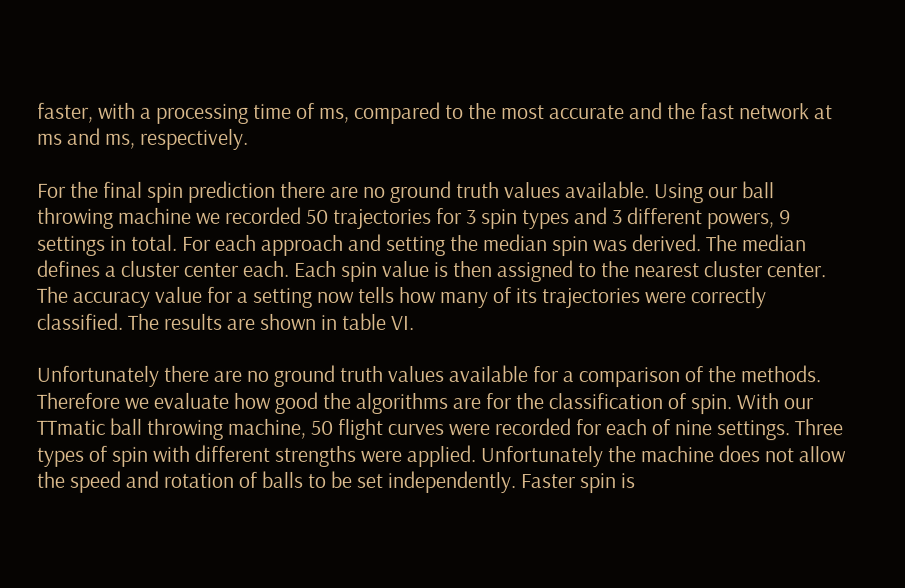faster, with a processing time of ms, compared to the most accurate and the fast network at ms and ms, respectively.

For the final spin prediction there are no ground truth values available. Using our ball throwing machine we recorded 50 trajectories for 3 spin types and 3 different powers, 9 settings in total. For each approach and setting the median spin was derived. The median defines a cluster center each. Each spin value is then assigned to the nearest cluster center. The accuracy value for a setting now tells how many of its trajectories were correctly classified. The results are shown in table VI.

Unfortunately there are no ground truth values available for a comparison of the methods. Therefore we evaluate how good the algorithms are for the classification of spin. With our TTmatic ball throwing machine, 50 flight curves were recorded for each of nine settings. Three types of spin with different strengths were applied. Unfortunately the machine does not allow the speed and rotation of balls to be set independently. Faster spin is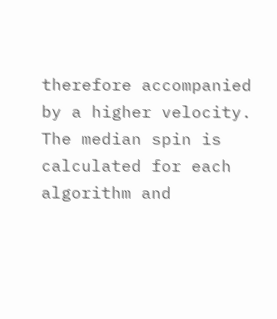therefore accompanied by a higher velocity. The median spin is calculated for each algorithm and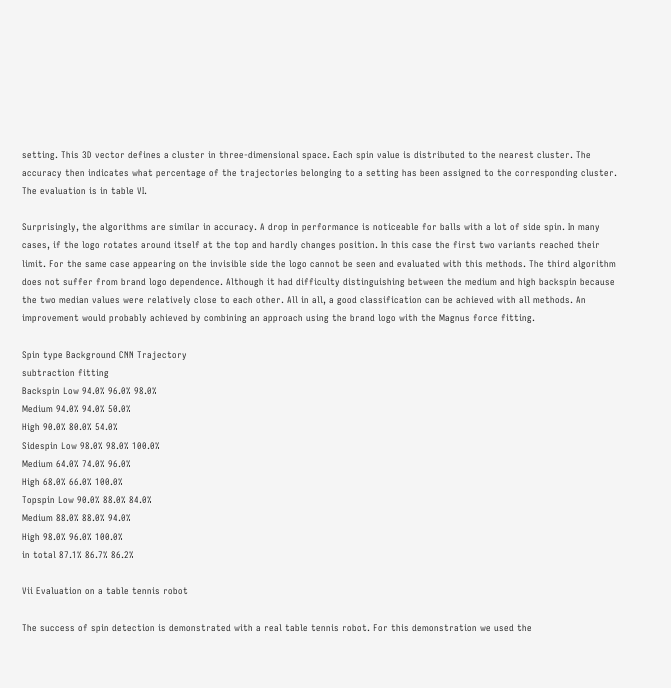setting. This 3D vector defines a cluster in three-dimensional space. Each spin value is distributed to the nearest cluster. The accuracy then indicates what percentage of the trajectories belonging to a setting has been assigned to the corresponding cluster. The evaluation is in table VI.

Surprisingly, the algorithms are similar in accuracy. A drop in performance is noticeable for balls with a lot of side spin. In many cases, if the logo rotates around itself at the top and hardly changes position. In this case the first two variants reached their limit. For the same case appearing on the invisible side the logo cannot be seen and evaluated with this methods. The third algorithm does not suffer from brand logo dependence. Although it had difficulty distinguishing between the medium and high backspin because the two median values were relatively close to each other. All in all, a good classification can be achieved with all methods. An improvement would probably achieved by combining an approach using the brand logo with the Magnus force fitting.

Spin type Background CNN Trajectory
subtraction fitting
Backspin Low 94.0% 96.0% 98.0%
Medium 94.0% 94.0% 50.0%
High 90.0% 80.0% 54.0%
Sidespin Low 98.0% 98.0% 100.0%
Medium 64.0% 74.0% 96.0%
High 68.0% 66.0% 100.0%
Topspin Low 90.0% 88.0% 84.0%
Medium 88.0% 88.0% 94.0%
High 98.0% 96.0% 100.0%
in total 87.1% 86.7% 86.2%

Vii Evaluation on a table tennis robot

The success of spin detection is demonstrated with a real table tennis robot. For this demonstration we used the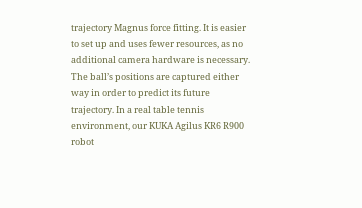trajectory Magnus force fitting. It is easier to set up and uses fewer resources, as no additional camera hardware is necessary. The ball’s positions are captured either way in order to predict its future trajectory. In a real table tennis environment, our KUKA Agilus KR6 R900 robot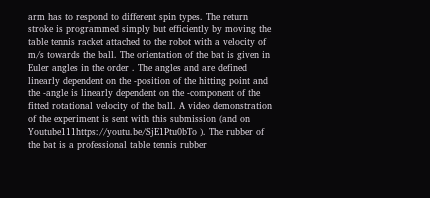arm has to respond to different spin types. The return stroke is programmed simply but efficiently by moving the table tennis racket attached to the robot with a velocity of m/s towards the ball. The orientation of the bat is given in Euler angles in the order . The angles and are defined linearly dependent on the -position of the hitting point and the -angle is linearly dependent on the -component of the fitted rotational velocity of the ball. A video demonstration of the experiment is sent with this submission (and on Youtube111https://youtu.be/SjE1Ptu0bTo ). The rubber of the bat is a professional table tennis rubber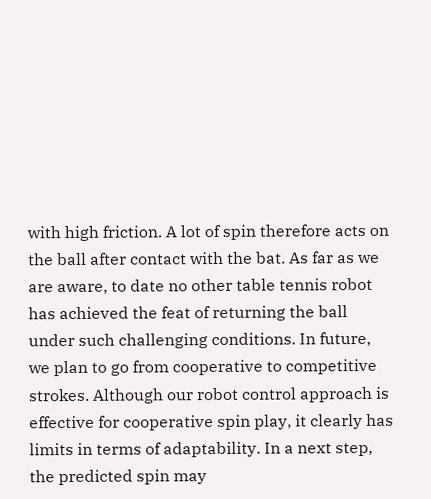with high friction. A lot of spin therefore acts on the ball after contact with the bat. As far as we are aware, to date no other table tennis robot has achieved the feat of returning the ball under such challenging conditions. In future, we plan to go from cooperative to competitive strokes. Although our robot control approach is effective for cooperative spin play, it clearly has limits in terms of adaptability. In a next step, the predicted spin may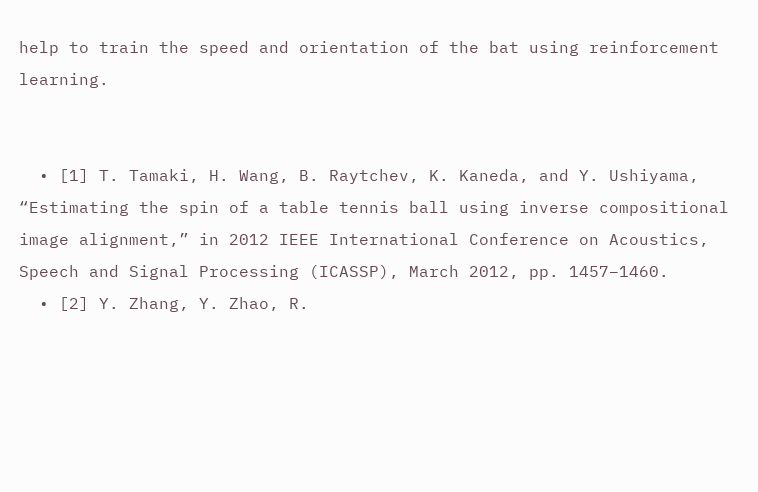help to train the speed and orientation of the bat using reinforcement learning.


  • [1] T. Tamaki, H. Wang, B. Raytchev, K. Kaneda, and Y. Ushiyama, “Estimating the spin of a table tennis ball using inverse compositional image alignment,” in 2012 IEEE International Conference on Acoustics, Speech and Signal Processing (ICASSP), March 2012, pp. 1457–1460.
  • [2] Y. Zhang, Y. Zhao, R.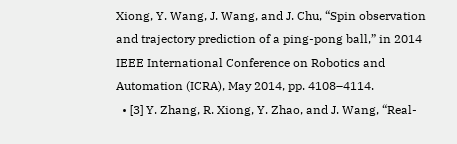Xiong, Y. Wang, J. Wang, and J. Chu, “Spin observation and trajectory prediction of a ping-pong ball,” in 2014 IEEE International Conference on Robotics and Automation (ICRA), May 2014, pp. 4108–4114.
  • [3] Y. Zhang, R. Xiong, Y. Zhao, and J. Wang, “Real-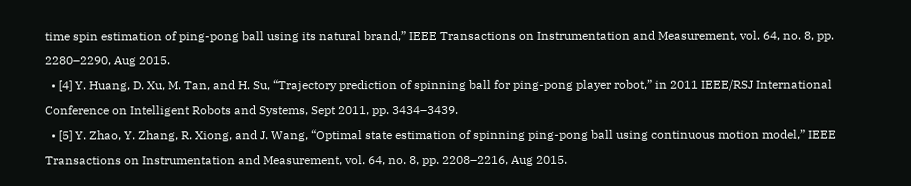time spin estimation of ping-pong ball using its natural brand,” IEEE Transactions on Instrumentation and Measurement, vol. 64, no. 8, pp. 2280–2290, Aug 2015.
  • [4] Y. Huang, D. Xu, M. Tan, and H. Su, “Trajectory prediction of spinning ball for ping-pong player robot,” in 2011 IEEE/RSJ International Conference on Intelligent Robots and Systems, Sept 2011, pp. 3434–3439.
  • [5] Y. Zhao, Y. Zhang, R. Xiong, and J. Wang, “Optimal state estimation of spinning ping-pong ball using continuous motion model,” IEEE Transactions on Instrumentation and Measurement, vol. 64, no. 8, pp. 2208–2216, Aug 2015.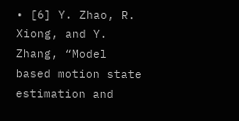• [6] Y. Zhao, R. Xiong, and Y. Zhang, “Model based motion state estimation and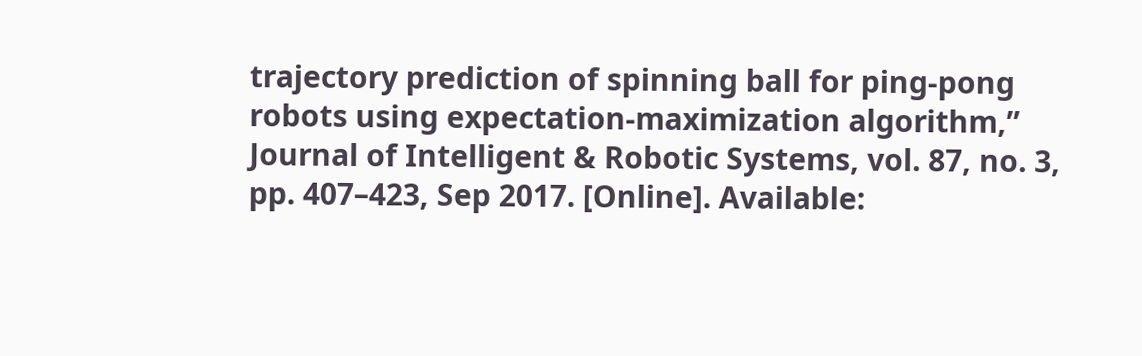trajectory prediction of spinning ball for ping-pong robots using expectation-maximization algorithm,” Journal of Intelligent & Robotic Systems, vol. 87, no. 3, pp. 407–423, Sep 2017. [Online]. Available: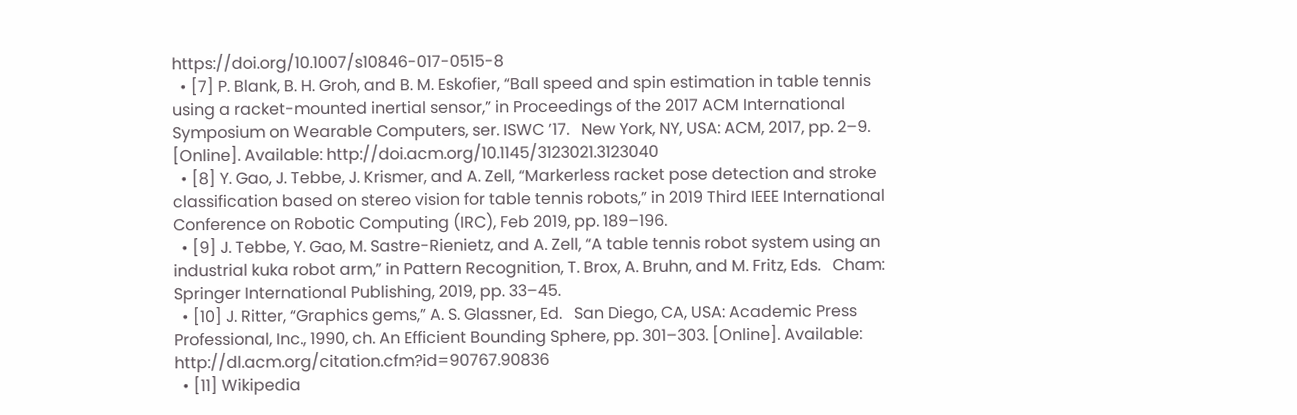https://doi.org/10.1007/s10846-017-0515-8
  • [7] P. Blank, B. H. Groh, and B. M. Eskofier, “Ball speed and spin estimation in table tennis using a racket-mounted inertial sensor,” in Proceedings of the 2017 ACM International Symposium on Wearable Computers, ser. ISWC ’17.   New York, NY, USA: ACM, 2017, pp. 2–9. [Online]. Available: http://doi.acm.org/10.1145/3123021.3123040
  • [8] Y. Gao, J. Tebbe, J. Krismer, and A. Zell, “Markerless racket pose detection and stroke classification based on stereo vision for table tennis robots,” in 2019 Third IEEE International Conference on Robotic Computing (IRC), Feb 2019, pp. 189–196.
  • [9] J. Tebbe, Y. Gao, M. Sastre-Rienietz, and A. Zell, “A table tennis robot system using an industrial kuka robot arm,” in Pattern Recognition, T. Brox, A. Bruhn, and M. Fritz, Eds.   Cham: Springer International Publishing, 2019, pp. 33–45.
  • [10] J. Ritter, “Graphics gems,” A. S. Glassner, Ed.   San Diego, CA, USA: Academic Press Professional, Inc., 1990, ch. An Efficient Bounding Sphere, pp. 301–303. [Online]. Available: http://dl.acm.org/citation.cfm?id=90767.90836
  • [11] Wikipedia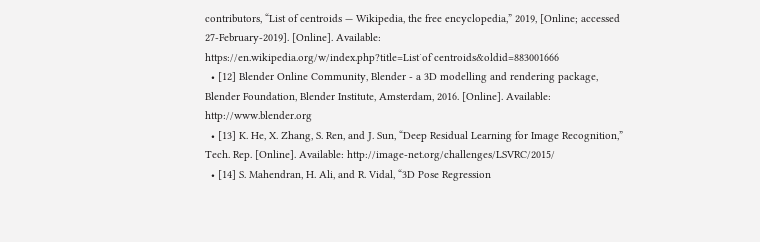contributors, “List of centroids — Wikipedia, the free encyclopedia,” 2019, [Online; accessed 27-February-2019]. [Online]. Available: https://en.wikipedia.org/w/index.php?title=List˙of˙centroids&oldid=883001666
  • [12] Blender Online Community, Blender - a 3D modelling and rendering package, Blender Foundation, Blender Institute, Amsterdam, 2016. [Online]. Available: http://www.blender.org
  • [13] K. He, X. Zhang, S. Ren, and J. Sun, “Deep Residual Learning for Image Recognition,” Tech. Rep. [Online]. Available: http://image-net.org/challenges/LSVRC/2015/
  • [14] S. Mahendran, H. Ali, and R. Vidal, “3D Pose Regression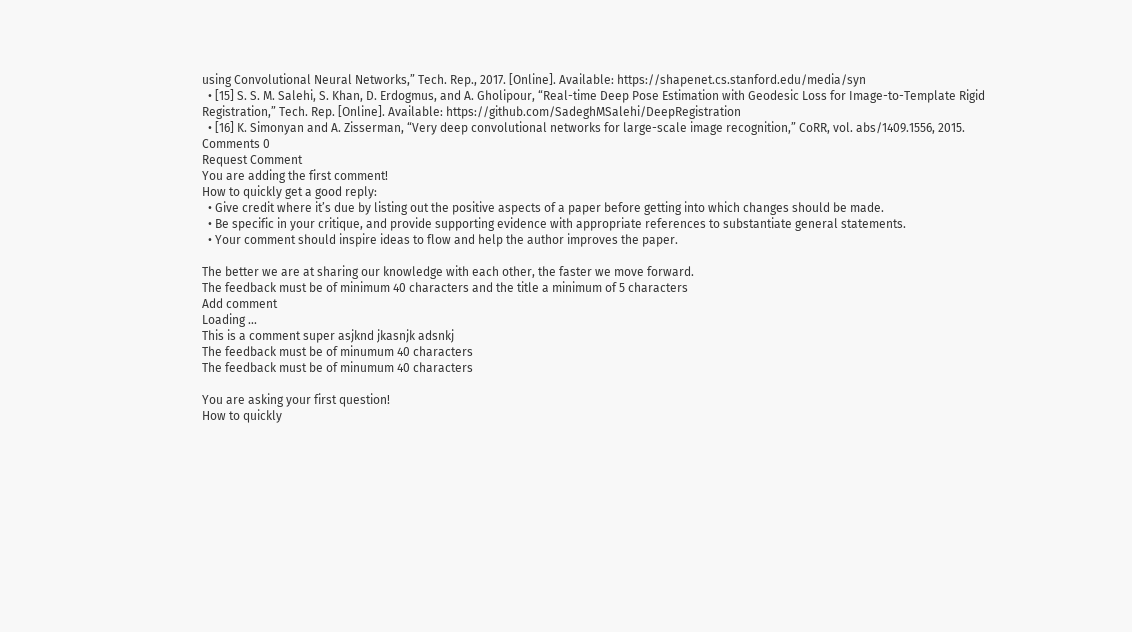using Convolutional Neural Networks,” Tech. Rep., 2017. [Online]. Available: https://shapenet.cs.stanford.edu/media/syn
  • [15] S. S. M. Salehi, S. Khan, D. Erdogmus, and A. Gholipour, “Real-time Deep Pose Estimation with Geodesic Loss for Image-to-Template Rigid Registration,” Tech. Rep. [Online]. Available: https://github.com/SadeghMSalehi/DeepRegistration
  • [16] K. Simonyan and A. Zisserman, “Very deep convolutional networks for large-scale image recognition,” CoRR, vol. abs/1409.1556, 2015.
Comments 0
Request Comment
You are adding the first comment!
How to quickly get a good reply:
  • Give credit where it’s due by listing out the positive aspects of a paper before getting into which changes should be made.
  • Be specific in your critique, and provide supporting evidence with appropriate references to substantiate general statements.
  • Your comment should inspire ideas to flow and help the author improves the paper.

The better we are at sharing our knowledge with each other, the faster we move forward.
The feedback must be of minimum 40 characters and the title a minimum of 5 characters
Add comment
Loading ...
This is a comment super asjknd jkasnjk adsnkj
The feedback must be of minumum 40 characters
The feedback must be of minumum 40 characters

You are asking your first question!
How to quickly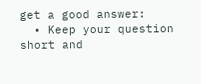get a good answer:
  • Keep your question short and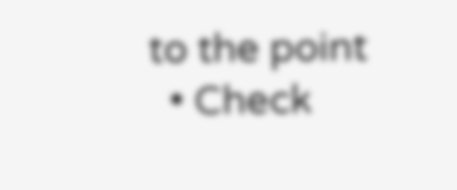to the point
  • Check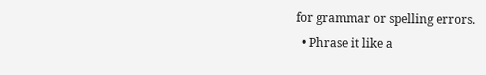for grammar or spelling errors.
  • Phrase it like a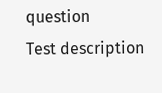question
Test description